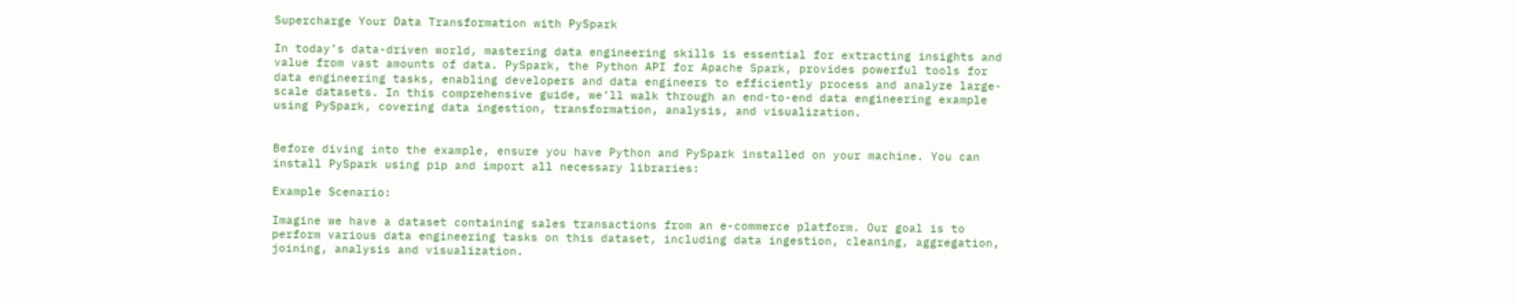Supercharge Your Data Transformation with PySpark

In today’s data-driven world, mastering data engineering skills is essential for extracting insights and value from vast amounts of data. PySpark, the Python API for Apache Spark, provides powerful tools for data engineering tasks, enabling developers and data engineers to efficiently process and analyze large-scale datasets. In this comprehensive guide, we’ll walk through an end-to-end data engineering example using PySpark, covering data ingestion, transformation, analysis, and visualization.


Before diving into the example, ensure you have Python and PySpark installed on your machine. You can install PySpark using pip and import all necessary libraries:

Example Scenario:

Imagine we have a dataset containing sales transactions from an e-commerce platform. Our goal is to perform various data engineering tasks on this dataset, including data ingestion, cleaning, aggregation, joining, analysis and visualization.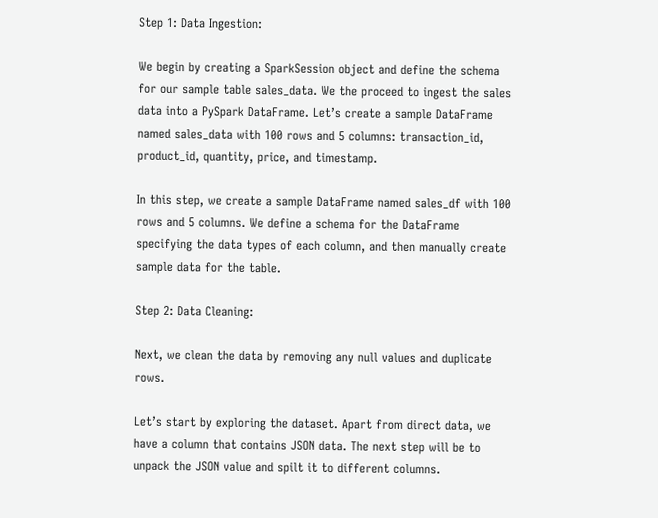Step 1: Data Ingestion:

We begin by creating a SparkSession object and define the schema for our sample table sales_data. We the proceed to ingest the sales data into a PySpark DataFrame. Let’s create a sample DataFrame named sales_data with 100 rows and 5 columns: transaction_id, product_id, quantity, price, and timestamp.

In this step, we create a sample DataFrame named sales_df with 100 rows and 5 columns. We define a schema for the DataFrame specifying the data types of each column, and then manually create sample data for the table.

Step 2: Data Cleaning:

Next, we clean the data by removing any null values and duplicate rows.

Let’s start by exploring the dataset. Apart from direct data, we have a column that contains JSON data. The next step will be to unpack the JSON value and spilt it to different columns.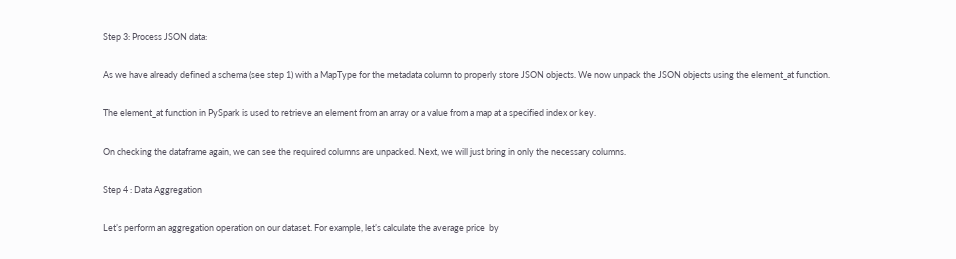Step 3: Process JSON data:

As we have already defined a schema (see step 1) with a MapType for the metadata column to properly store JSON objects. We now unpack the JSON objects using the element_at function.

The element_at function in PySpark is used to retrieve an element from an array or a value from a map at a specified index or key.

On checking the dataframe again, we can see the required columns are unpacked. Next, we will just bring in only the necessary columns.

Step 4 : Data Aggregation

Let’s perform an aggregation operation on our dataset. For example, let’s calculate the average price  by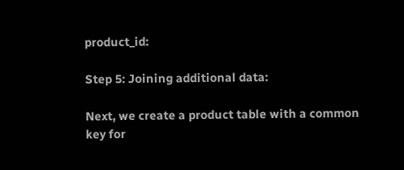product_id:

Step 5: Joining additional data:

Next, we create a product table with a common key for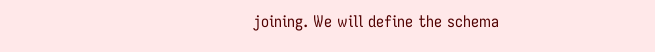joining. We will define the schema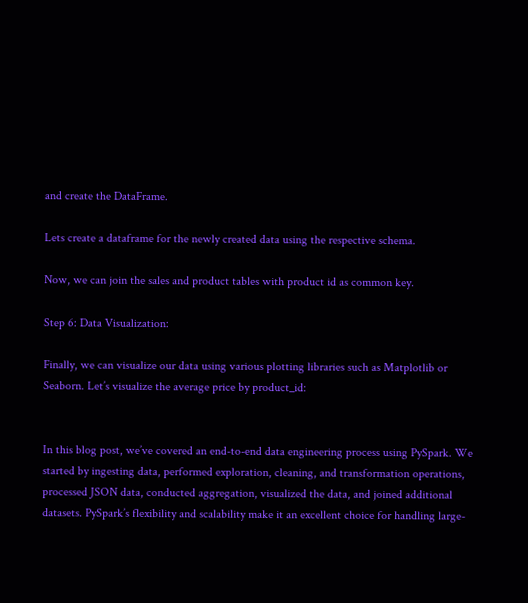and create the DataFrame.

Lets create a dataframe for the newly created data using the respective schema.

Now, we can join the sales and product tables with product id as common key.

Step 6: Data Visualization:

Finally, we can visualize our data using various plotting libraries such as Matplotlib or Seaborn. Let’s visualize the average price by product_id:


In this blog post, we’ve covered an end-to-end data engineering process using PySpark. We started by ingesting data, performed exploration, cleaning, and transformation operations, processed JSON data, conducted aggregation, visualized the data, and joined additional datasets. PySpark’s flexibility and scalability make it an excellent choice for handling large-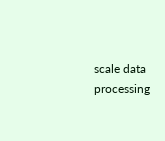scale data processing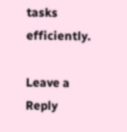tasks efficiently.

Leave a Reply